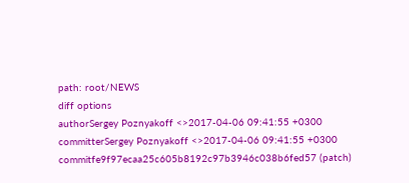path: root/NEWS
diff options
authorSergey Poznyakoff <>2017-04-06 09:41:55 +0300
committerSergey Poznyakoff <>2017-04-06 09:41:55 +0300
commitfe9f97ecaa25c605b8192c97b3946c038b6fed57 (patch)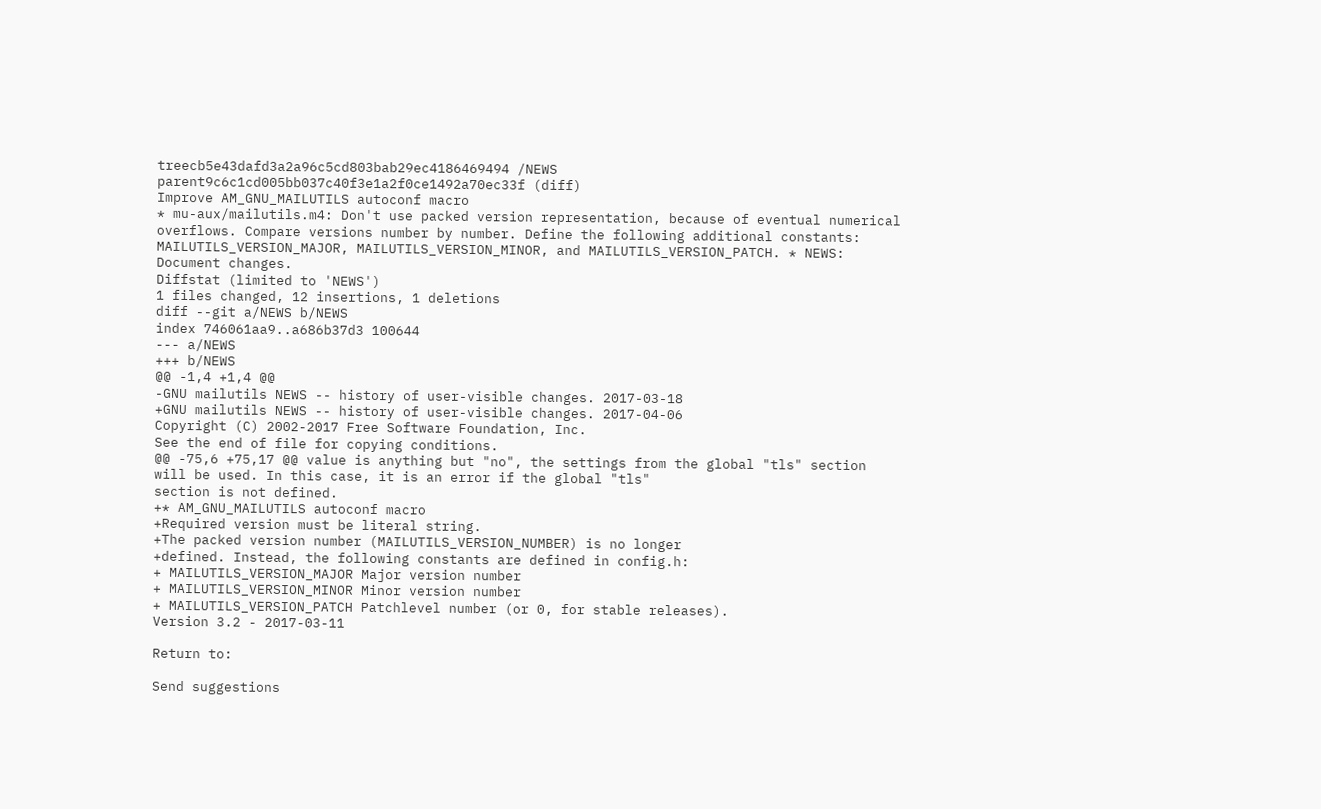treecb5e43dafd3a2a96c5cd803bab29ec4186469494 /NEWS
parent9c6c1cd005bb037c40f3e1a2f0ce1492a70ec33f (diff)
Improve AM_GNU_MAILUTILS autoconf macro
* mu-aux/mailutils.m4: Don't use packed version representation, because of eventual numerical overflows. Compare versions number by number. Define the following additional constants: MAILUTILS_VERSION_MAJOR, MAILUTILS_VERSION_MINOR, and MAILUTILS_VERSION_PATCH. * NEWS: Document changes.
Diffstat (limited to 'NEWS')
1 files changed, 12 insertions, 1 deletions
diff --git a/NEWS b/NEWS
index 746061aa9..a686b37d3 100644
--- a/NEWS
+++ b/NEWS
@@ -1,4 +1,4 @@
-GNU mailutils NEWS -- history of user-visible changes. 2017-03-18
+GNU mailutils NEWS -- history of user-visible changes. 2017-04-06
Copyright (C) 2002-2017 Free Software Foundation, Inc.
See the end of file for copying conditions.
@@ -75,6 +75,17 @@ value is anything but "no", the settings from the global "tls" section
will be used. In this case, it is an error if the global "tls"
section is not defined.
+* AM_GNU_MAILUTILS autoconf macro
+Required version must be literal string.
+The packed version number (MAILUTILS_VERSION_NUMBER) is no longer
+defined. Instead, the following constants are defined in config.h:
+ MAILUTILS_VERSION_MAJOR Major version number
+ MAILUTILS_VERSION_MINOR Minor version number
+ MAILUTILS_VERSION_PATCH Patchlevel number (or 0, for stable releases).
Version 3.2 - 2017-03-11

Return to:

Send suggestions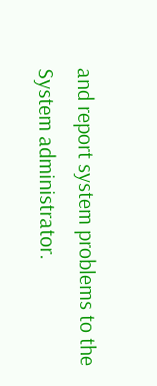and report system problems to the System administrator.